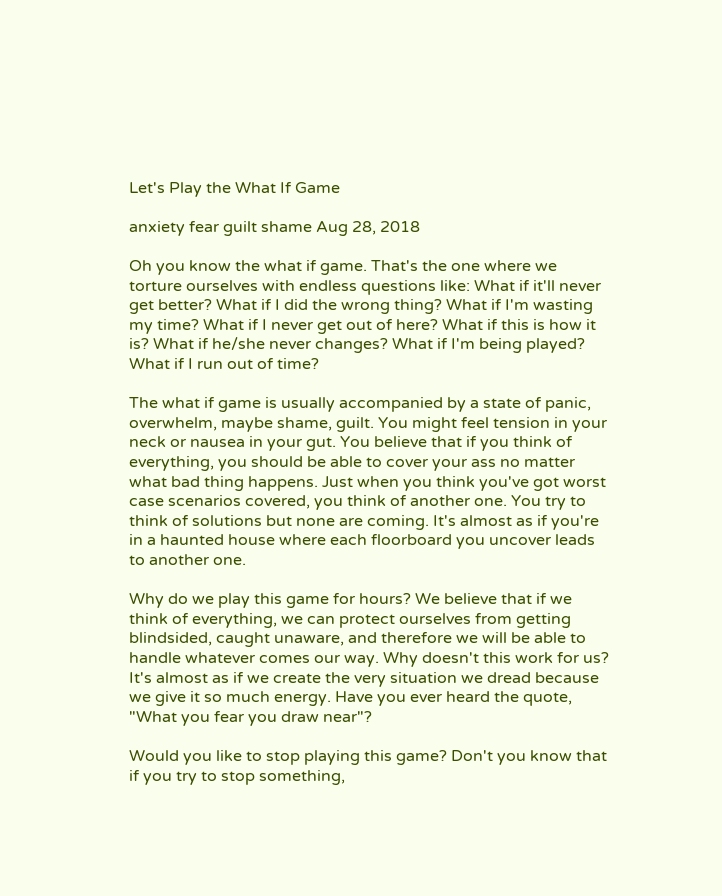Let's Play the What If Game

anxiety fear guilt shame Aug 28, 2018

Oh you know the what if game. That's the one where we torture ourselves with endless questions like: What if it'll never get better? What if I did the wrong thing? What if I'm wasting my time? What if I never get out of here? What if this is how it is? What if he/she never changes? What if I'm being played? What if I run out of time?

The what if game is usually accompanied by a state of panic, overwhelm, maybe shame, guilt. You might feel tension in your neck or nausea in your gut. You believe that if you think of everything, you should be able to cover your ass no matter what bad thing happens. Just when you think you've got worst case scenarios covered, you think of another one. You try to think of solutions but none are coming. It's almost as if you're in a haunted house where each floorboard you uncover leads to another one.

Why do we play this game for hours? We believe that if we think of everything, we can protect ourselves from getting blindsided, caught unaware, and therefore we will be able to handle whatever comes our way. Why doesn't this work for us? It's almost as if we create the very situation we dread because we give it so much energy. Have you ever heard the quote, "What you fear you draw near"?

Would you like to stop playing this game? Don't you know that if you try to stop something,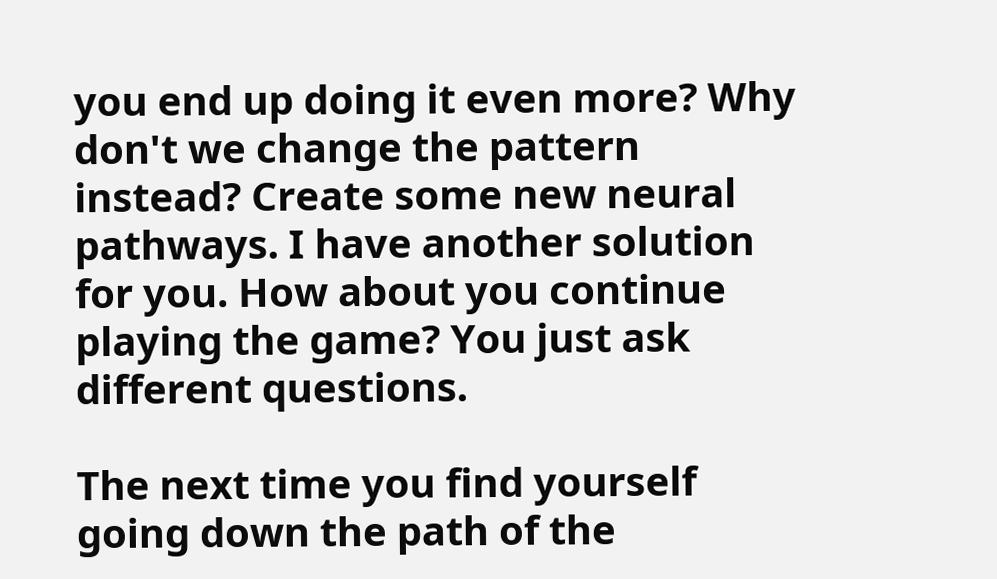you end up doing it even more? Why don't we change the pattern instead? Create some new neural pathways. I have another solution for you. How about you continue playing the game? You just ask different questions.

The next time you find yourself going down the path of the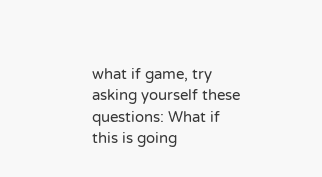what if game, try asking yourself these questions: What if this is going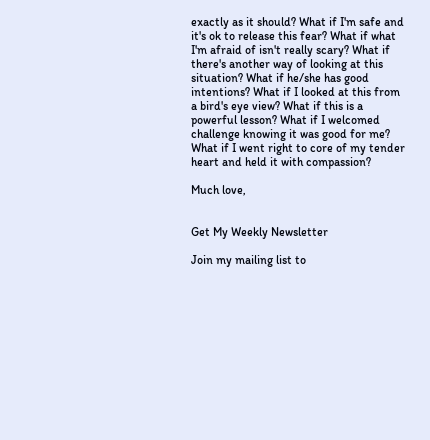exactly as it should? What if I'm safe and it's ok to release this fear? What if what I'm afraid of isn't really scary? What if there's another way of looking at this situation? What if he/she has good intentions? What if I looked at this from a bird's eye view? What if this is a powerful lesson? What if I welcomed challenge knowing it was good for me? What if I went right to core of my tender heart and held it with compassion?

Much love,


Get My Weekly Newsletter

Join my mailing list to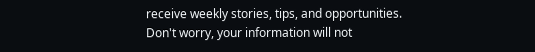receive weekly stories, tips, and opportunities.
Don't worry, your information will not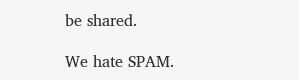be shared.

We hate SPAM.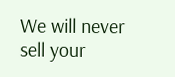We will never sell your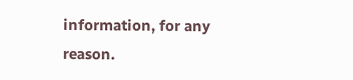information, for any reason.